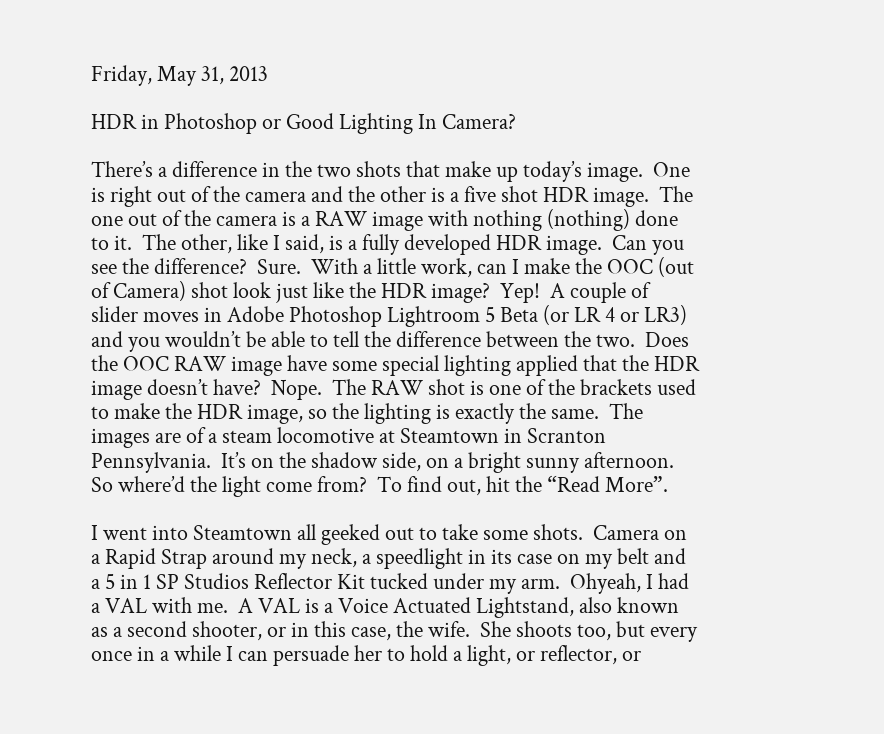Friday, May 31, 2013

HDR in Photoshop or Good Lighting In Camera?

There’s a difference in the two shots that make up today’s image.  One is right out of the camera and the other is a five shot HDR image.  The one out of the camera is a RAW image with nothing (nothing) done to it.  The other, like I said, is a fully developed HDR image.  Can you see the difference?  Sure.  With a little work, can I make the OOC (out of Camera) shot look just like the HDR image?  Yep!  A couple of slider moves in Adobe Photoshop Lightroom 5 Beta (or LR 4 or LR3) and you wouldn’t be able to tell the difference between the two.  Does the OOC RAW image have some special lighting applied that the HDR image doesn’t have?  Nope.  The RAW shot is one of the brackets used to make the HDR image, so the lighting is exactly the same.  The images are of a steam locomotive at Steamtown in Scranton Pennsylvania.  It’s on the shadow side, on a bright sunny afternoon.  So where’d the light come from?  To find out, hit the “Read More”.

I went into Steamtown all geeked out to take some shots.  Camera on a Rapid Strap around my neck, a speedlight in its case on my belt and a 5 in 1 SP Studios Reflector Kit tucked under my arm.  Ohyeah, I had a VAL with me.  A VAL is a Voice Actuated Lightstand, also known as a second shooter, or in this case, the wife.  She shoots too, but every once in a while I can persuade her to hold a light, or reflector, or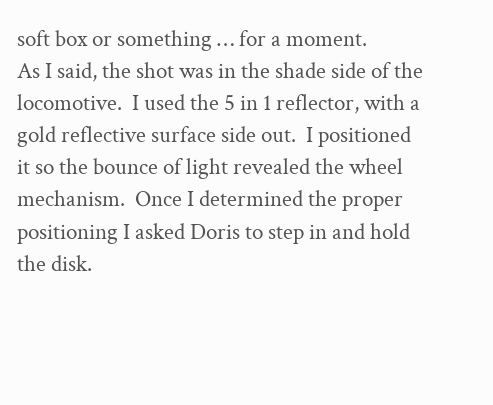soft box or something … for a moment.
As I said, the shot was in the shade side of the locomotive.  I used the 5 in 1 reflector, with a gold reflective surface side out.  I positioned it so the bounce of light revealed the wheel mechanism.  Once I determined the proper positioning I asked Doris to step in and hold the disk.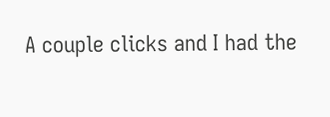A couple clicks and I had the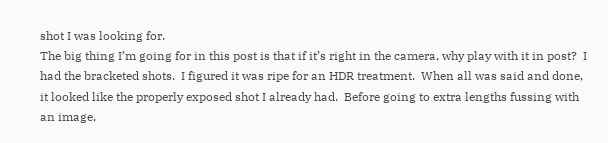shot I was looking for.
The big thing I’m going for in this post is that if it’s right in the camera, why play with it in post?  I had the bracketed shots.  I figured it was ripe for an HDR treatment.  When all was said and done, it looked like the properly exposed shot I already had.  Before going to extra lengths fussing with an image,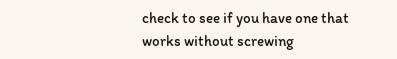check to see if you have one that works without screwing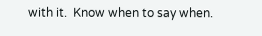with it.  Know when to say when.